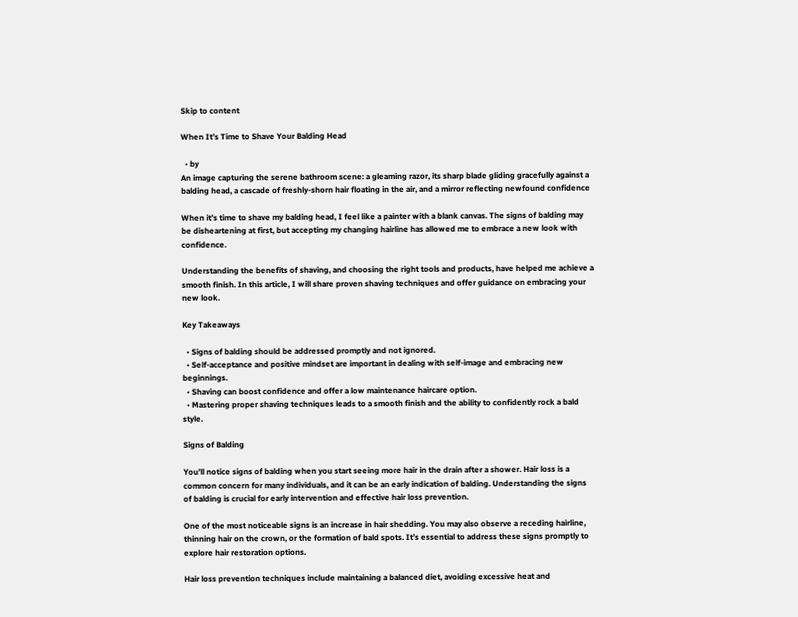Skip to content

When It’s Time to Shave Your Balding Head

  • by
An image capturing the serene bathroom scene: a gleaming razor, its sharp blade gliding gracefully against a balding head, a cascade of freshly-shorn hair floating in the air, and a mirror reflecting newfound confidence

When it’s time to shave my balding head, I feel like a painter with a blank canvas. The signs of balding may be disheartening at first, but accepting my changing hairline has allowed me to embrace a new look with confidence.

Understanding the benefits of shaving, and choosing the right tools and products, have helped me achieve a smooth finish. In this article, I will share proven shaving techniques and offer guidance on embracing your new look.

Key Takeaways

  • Signs of balding should be addressed promptly and not ignored.
  • Self-acceptance and positive mindset are important in dealing with self-image and embracing new beginnings.
  • Shaving can boost confidence and offer a low maintenance haircare option.
  • Mastering proper shaving techniques leads to a smooth finish and the ability to confidently rock a bald style.

Signs of Balding

You’ll notice signs of balding when you start seeing more hair in the drain after a shower. Hair loss is a common concern for many individuals, and it can be an early indication of balding. Understanding the signs of balding is crucial for early intervention and effective hair loss prevention.

One of the most noticeable signs is an increase in hair shedding. You may also observe a receding hairline, thinning hair on the crown, or the formation of bald spots. It’s essential to address these signs promptly to explore hair restoration options.

Hair loss prevention techniques include maintaining a balanced diet, avoiding excessive heat and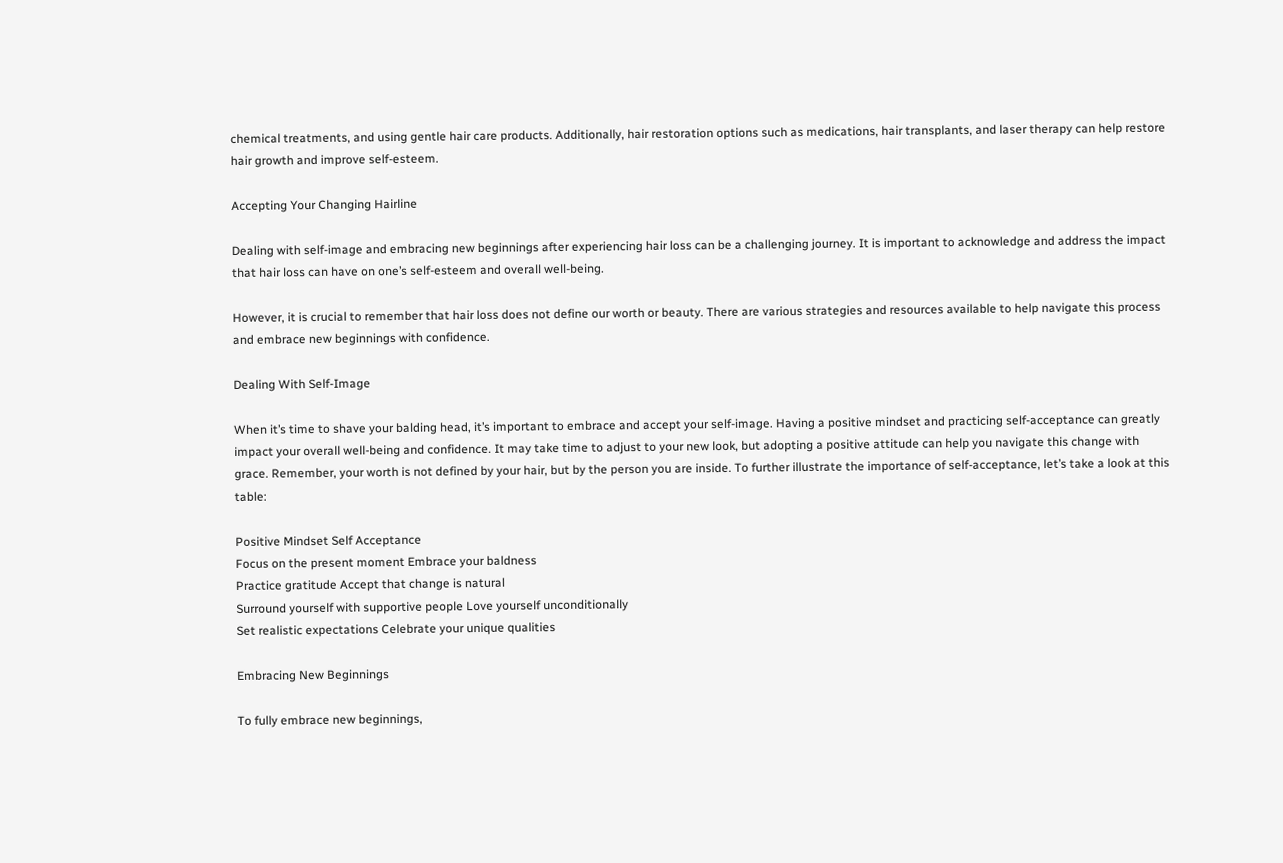chemical treatments, and using gentle hair care products. Additionally, hair restoration options such as medications, hair transplants, and laser therapy can help restore hair growth and improve self-esteem.

Accepting Your Changing Hairline

Dealing with self-image and embracing new beginnings after experiencing hair loss can be a challenging journey. It is important to acknowledge and address the impact that hair loss can have on one’s self-esteem and overall well-being.

However, it is crucial to remember that hair loss does not define our worth or beauty. There are various strategies and resources available to help navigate this process and embrace new beginnings with confidence.

Dealing With Self-Image

When it’s time to shave your balding head, it’s important to embrace and accept your self-image. Having a positive mindset and practicing self-acceptance can greatly impact your overall well-being and confidence. It may take time to adjust to your new look, but adopting a positive attitude can help you navigate this change with grace. Remember, your worth is not defined by your hair, but by the person you are inside. To further illustrate the importance of self-acceptance, let’s take a look at this table:

Positive Mindset Self Acceptance
Focus on the present moment Embrace your baldness
Practice gratitude Accept that change is natural
Surround yourself with supportive people Love yourself unconditionally
Set realistic expectations Celebrate your unique qualities

Embracing New Beginnings

To fully embrace new beginnings,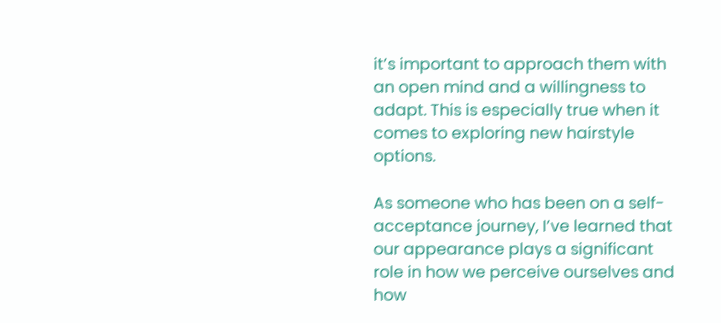it’s important to approach them with an open mind and a willingness to adapt. This is especially true when it comes to exploring new hairstyle options.

As someone who has been on a self-acceptance journey, I’ve learned that our appearance plays a significant role in how we perceive ourselves and how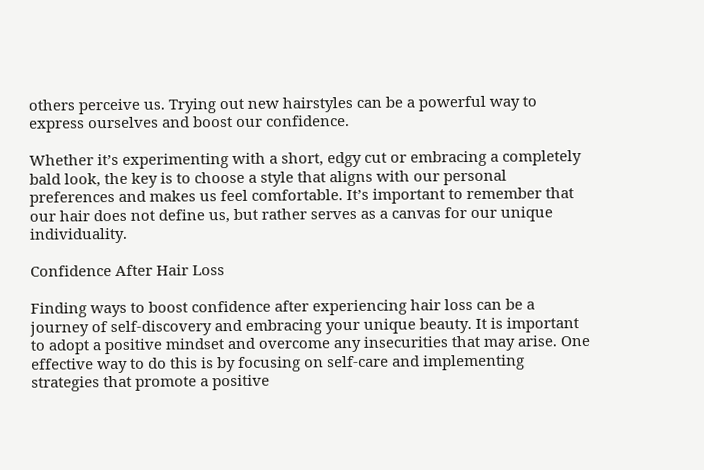others perceive us. Trying out new hairstyles can be a powerful way to express ourselves and boost our confidence.

Whether it’s experimenting with a short, edgy cut or embracing a completely bald look, the key is to choose a style that aligns with our personal preferences and makes us feel comfortable. It’s important to remember that our hair does not define us, but rather serves as a canvas for our unique individuality.

Confidence After Hair Loss

Finding ways to boost confidence after experiencing hair loss can be a journey of self-discovery and embracing your unique beauty. It is important to adopt a positive mindset and overcome any insecurities that may arise. One effective way to do this is by focusing on self-care and implementing strategies that promote a positive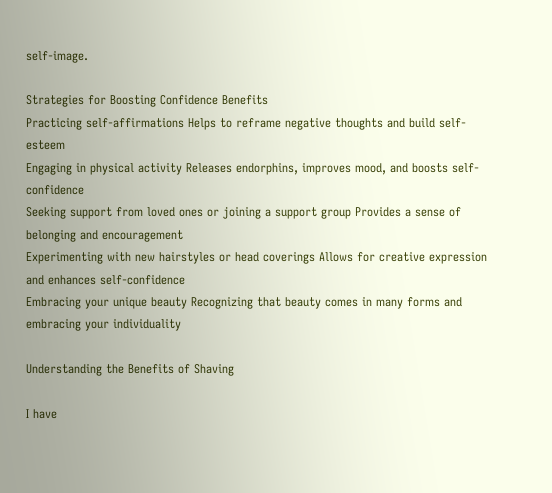self-image.

Strategies for Boosting Confidence Benefits
Practicing self-affirmations Helps to reframe negative thoughts and build self-esteem
Engaging in physical activity Releases endorphins, improves mood, and boosts self-confidence
Seeking support from loved ones or joining a support group Provides a sense of belonging and encouragement
Experimenting with new hairstyles or head coverings Allows for creative expression and enhances self-confidence
Embracing your unique beauty Recognizing that beauty comes in many forms and embracing your individuality

Understanding the Benefits of Shaving

I have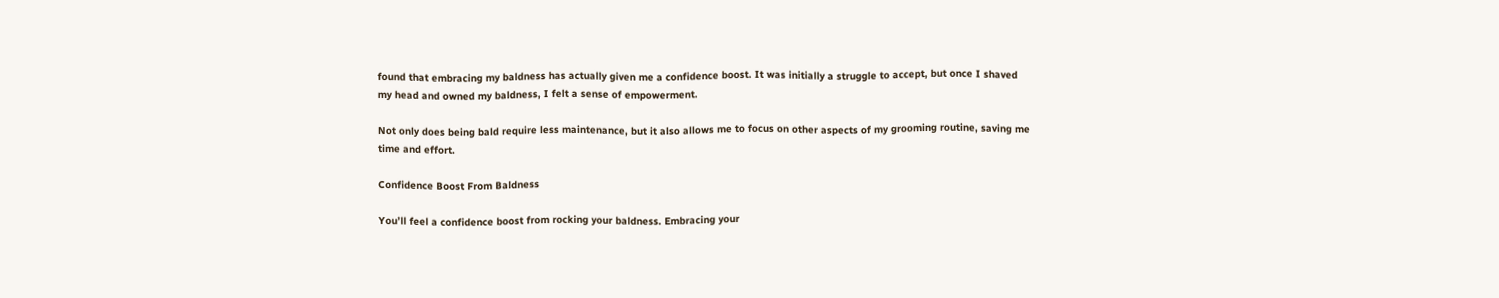found that embracing my baldness has actually given me a confidence boost. It was initially a struggle to accept, but once I shaved my head and owned my baldness, I felt a sense of empowerment.

Not only does being bald require less maintenance, but it also allows me to focus on other aspects of my grooming routine, saving me time and effort.

Confidence Boost From Baldness

You’ll feel a confidence boost from rocking your baldness. Embracing your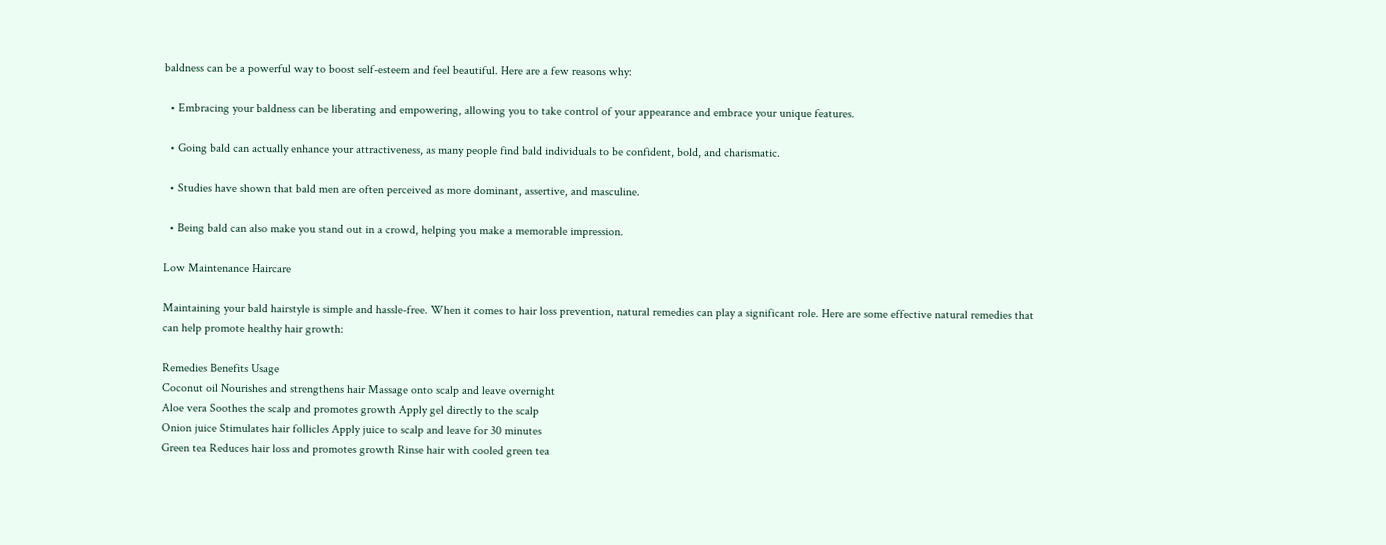baldness can be a powerful way to boost self-esteem and feel beautiful. Here are a few reasons why:

  • Embracing your baldness can be liberating and empowering, allowing you to take control of your appearance and embrace your unique features.

  • Going bald can actually enhance your attractiveness, as many people find bald individuals to be confident, bold, and charismatic.

  • Studies have shown that bald men are often perceived as more dominant, assertive, and masculine.

  • Being bald can also make you stand out in a crowd, helping you make a memorable impression.

Low Maintenance Haircare

Maintaining your bald hairstyle is simple and hassle-free. When it comes to hair loss prevention, natural remedies can play a significant role. Here are some effective natural remedies that can help promote healthy hair growth:

Remedies Benefits Usage
Coconut oil Nourishes and strengthens hair Massage onto scalp and leave overnight
Aloe vera Soothes the scalp and promotes growth Apply gel directly to the scalp
Onion juice Stimulates hair follicles Apply juice to scalp and leave for 30 minutes
Green tea Reduces hair loss and promotes growth Rinse hair with cooled green tea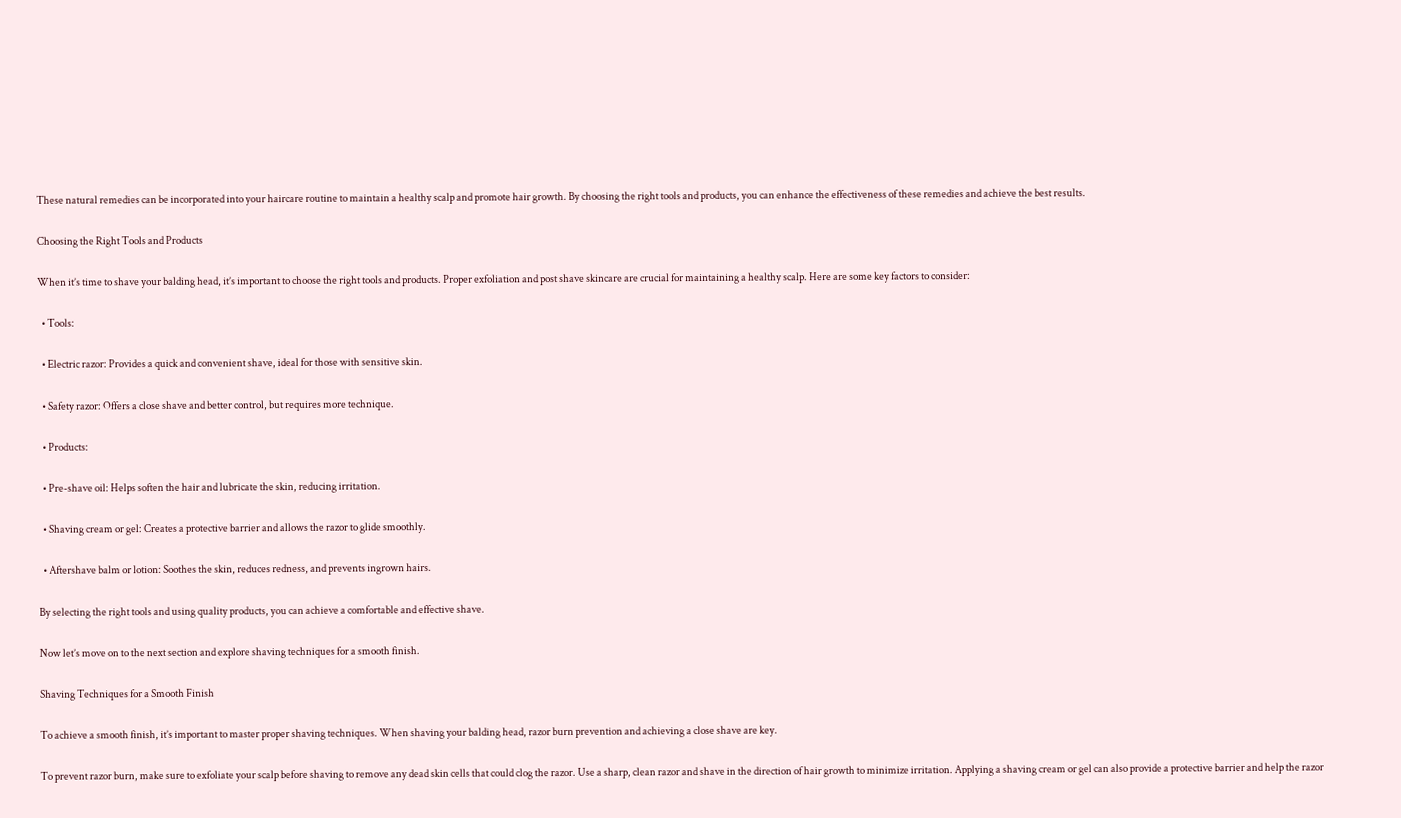These natural remedies can be incorporated into your haircare routine to maintain a healthy scalp and promote hair growth. By choosing the right tools and products, you can enhance the effectiveness of these remedies and achieve the best results.

Choosing the Right Tools and Products

When it’s time to shave your balding head, it’s important to choose the right tools and products. Proper exfoliation and post shave skincare are crucial for maintaining a healthy scalp. Here are some key factors to consider:

  • Tools:

  • Electric razor: Provides a quick and convenient shave, ideal for those with sensitive skin.

  • Safety razor: Offers a close shave and better control, but requires more technique.

  • Products:

  • Pre-shave oil: Helps soften the hair and lubricate the skin, reducing irritation.

  • Shaving cream or gel: Creates a protective barrier and allows the razor to glide smoothly.

  • Aftershave balm or lotion: Soothes the skin, reduces redness, and prevents ingrown hairs.

By selecting the right tools and using quality products, you can achieve a comfortable and effective shave.

Now let’s move on to the next section and explore shaving techniques for a smooth finish.

Shaving Techniques for a Smooth Finish

To achieve a smooth finish, it’s important to master proper shaving techniques. When shaving your balding head, razor burn prevention and achieving a close shave are key.

To prevent razor burn, make sure to exfoliate your scalp before shaving to remove any dead skin cells that could clog the razor. Use a sharp, clean razor and shave in the direction of hair growth to minimize irritation. Applying a shaving cream or gel can also provide a protective barrier and help the razor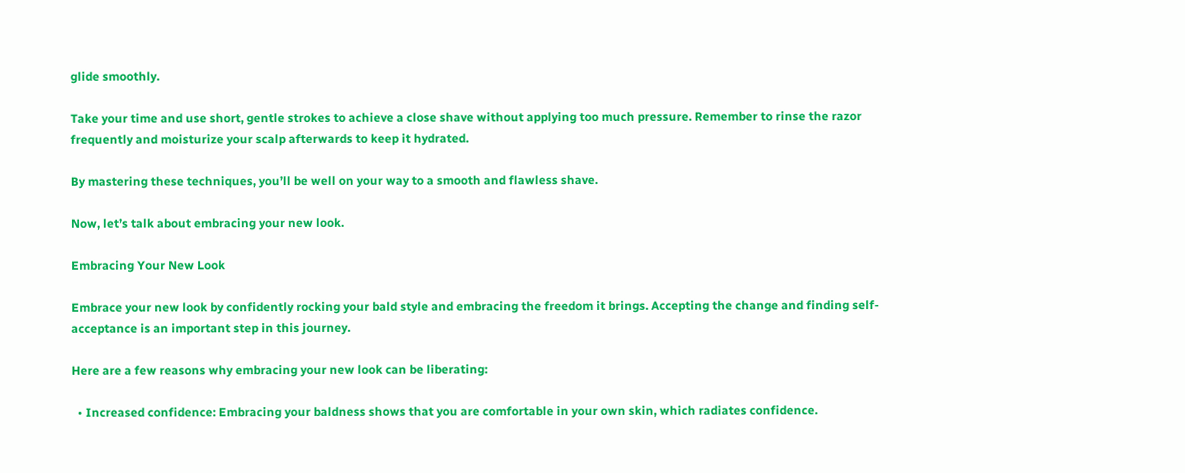glide smoothly.

Take your time and use short, gentle strokes to achieve a close shave without applying too much pressure. Remember to rinse the razor frequently and moisturize your scalp afterwards to keep it hydrated.

By mastering these techniques, you’ll be well on your way to a smooth and flawless shave.

Now, let’s talk about embracing your new look.

Embracing Your New Look

Embrace your new look by confidently rocking your bald style and embracing the freedom it brings. Accepting the change and finding self-acceptance is an important step in this journey.

Here are a few reasons why embracing your new look can be liberating:

  • Increased confidence: Embracing your baldness shows that you are comfortable in your own skin, which radiates confidence.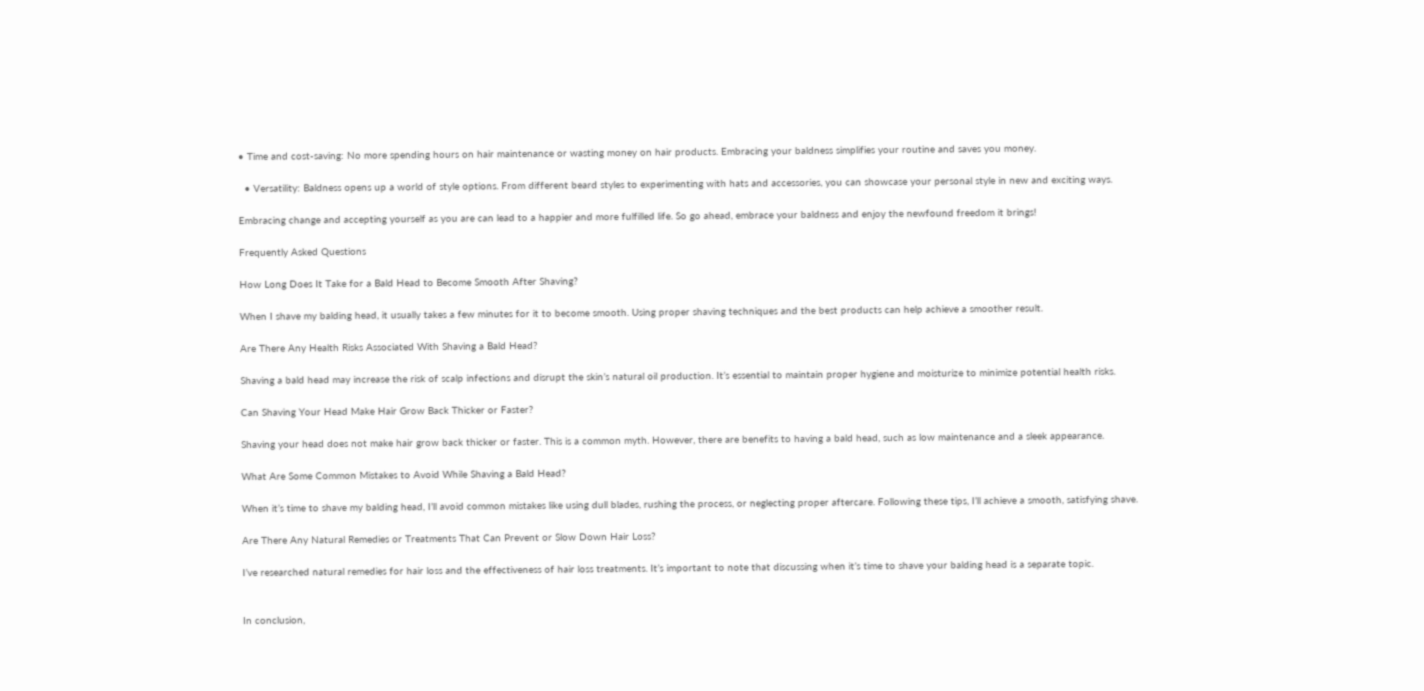• Time and cost-saving: No more spending hours on hair maintenance or wasting money on hair products. Embracing your baldness simplifies your routine and saves you money.

  • Versatility: Baldness opens up a world of style options. From different beard styles to experimenting with hats and accessories, you can showcase your personal style in new and exciting ways.

Embracing change and accepting yourself as you are can lead to a happier and more fulfilled life. So go ahead, embrace your baldness and enjoy the newfound freedom it brings!

Frequently Asked Questions

How Long Does It Take for a Bald Head to Become Smooth After Shaving?

When I shave my balding head, it usually takes a few minutes for it to become smooth. Using proper shaving techniques and the best products can help achieve a smoother result.

Are There Any Health Risks Associated With Shaving a Bald Head?

Shaving a bald head may increase the risk of scalp infections and disrupt the skin’s natural oil production. It’s essential to maintain proper hygiene and moisturize to minimize potential health risks.

Can Shaving Your Head Make Hair Grow Back Thicker or Faster?

Shaving your head does not make hair grow back thicker or faster. This is a common myth. However, there are benefits to having a bald head, such as low maintenance and a sleek appearance.

What Are Some Common Mistakes to Avoid While Shaving a Bald Head?

When it’s time to shave my balding head, I’ll avoid common mistakes like using dull blades, rushing the process, or neglecting proper aftercare. Following these tips, I’ll achieve a smooth, satisfying shave.

Are There Any Natural Remedies or Treatments That Can Prevent or Slow Down Hair Loss?

I’ve researched natural remedies for hair loss and the effectiveness of hair loss treatments. It’s important to note that discussing when it’s time to shave your balding head is a separate topic.


In conclusion,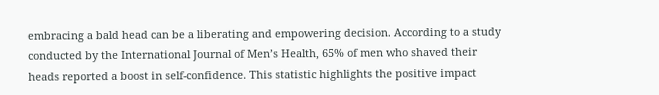embracing a bald head can be a liberating and empowering decision. According to a study conducted by the International Journal of Men’s Health, 65% of men who shaved their heads reported a boost in self-confidence. This statistic highlights the positive impact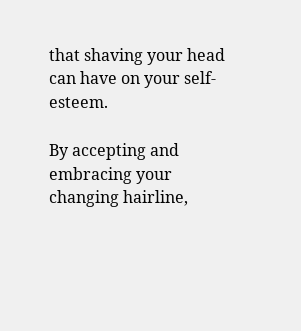that shaving your head can have on your self-esteem.

By accepting and embracing your changing hairline,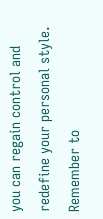you can regain control and redefine your personal style. Remember to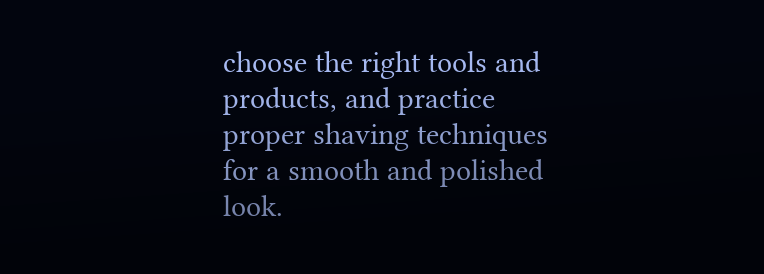choose the right tools and products, and practice proper shaving techniques for a smooth and polished look.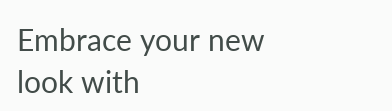Embrace your new look with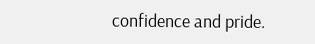confidence and pride.